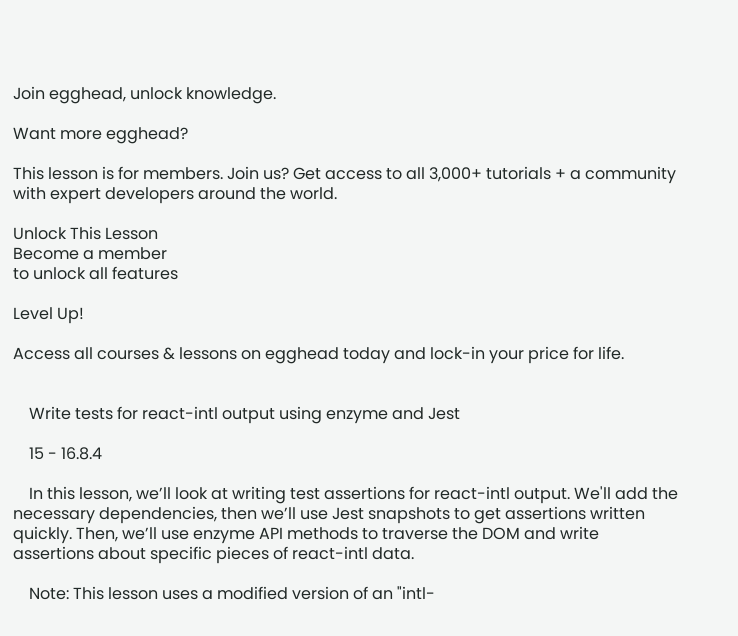Join egghead, unlock knowledge.

Want more egghead?

This lesson is for members. Join us? Get access to all 3,000+ tutorials + a community with expert developers around the world.

Unlock This Lesson
Become a member
to unlock all features

Level Up!

Access all courses & lessons on egghead today and lock-in your price for life.


    Write tests for react-intl output using enzyme and Jest

    15 - 16.8.4

    In this lesson, we’ll look at writing test assertions for react-intl output. We'll add the necessary dependencies, then we’ll use Jest snapshots to get assertions written quickly. Then, we’ll use enzyme API methods to traverse the DOM and write assertions about specific pieces of react-intl data.

    Note: This lesson uses a modified version of an "intl-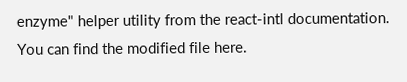enzyme" helper utility from the react-intl documentation. You can find the modified file here.